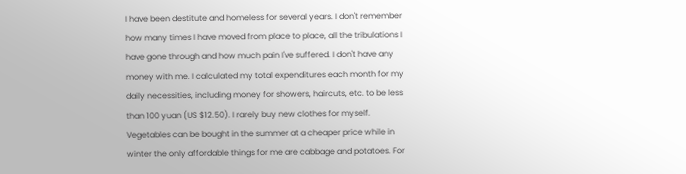I have been destitute and homeless for several years. I don't remember how many times I have moved from place to place, all the tribulations I have gone through and how much pain I've suffered. I don't have any money with me. I calculated my total expenditures each month for my daily necessities, including money for showers, haircuts, etc. to be less than 100 yuan (US $12.50). I rarely buy new clothes for myself. Vegetables can be bought in the summer at a cheaper price while in winter the only affordable things for me are cabbage and potatoes. For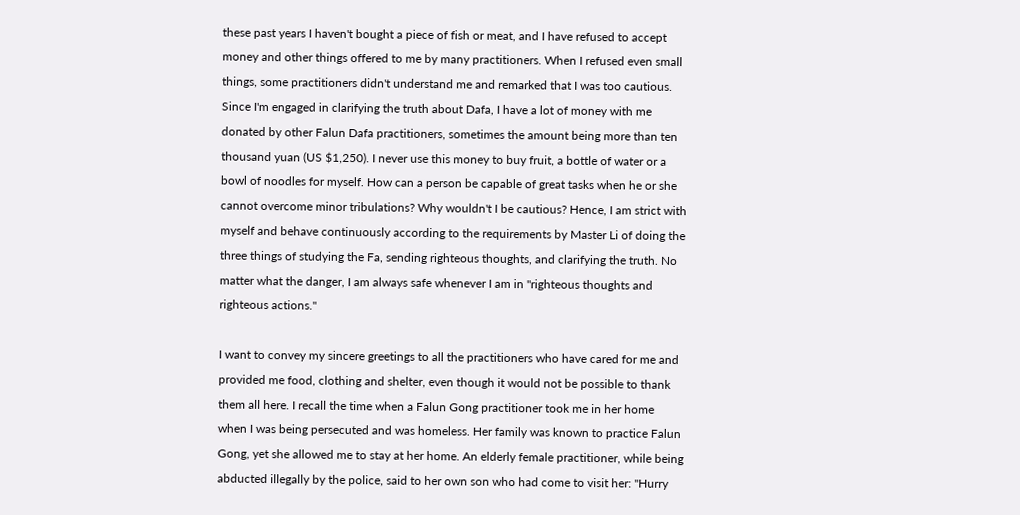these past years I haven't bought a piece of fish or meat, and I have refused to accept money and other things offered to me by many practitioners. When I refused even small things, some practitioners didn't understand me and remarked that I was too cautious. Since I'm engaged in clarifying the truth about Dafa, I have a lot of money with me donated by other Falun Dafa practitioners, sometimes the amount being more than ten thousand yuan (US $1,250). I never use this money to buy fruit, a bottle of water or a bowl of noodles for myself. How can a person be capable of great tasks when he or she cannot overcome minor tribulations? Why wouldn't I be cautious? Hence, I am strict with myself and behave continuously according to the requirements by Master Li of doing the three things of studying the Fa, sending righteous thoughts, and clarifying the truth. No matter what the danger, I am always safe whenever I am in "righteous thoughts and righteous actions."

I want to convey my sincere greetings to all the practitioners who have cared for me and provided me food, clothing and shelter, even though it would not be possible to thank them all here. I recall the time when a Falun Gong practitioner took me in her home when I was being persecuted and was homeless. Her family was known to practice Falun Gong, yet she allowed me to stay at her home. An elderly female practitioner, while being abducted illegally by the police, said to her own son who had come to visit her: "Hurry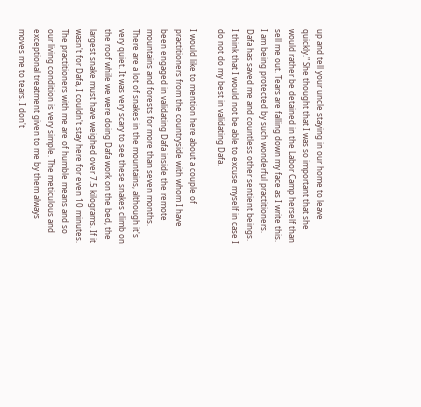up and tell your uncle staying in our home to leave quickly." She thought that I was so important that she would rather be detained in the Labor Camp herself than sell me out. Tears are falling down my face as I write this. I am being protected by such wonderful practitioners. Dafa has saved me and countless other sentient beings. I think that I would not be able to excuse myself in case I do not do my best in validating Dafa.

I would like to mention here about a couple of practitioners from the countryside with whom I have been engaged in validating Dafa inside the remote mountains and forests for more than seven months. There are a lot of snakes in the mountains, although it's very quiet. It was very scary to see these snakes climb on the roof while we were doing Dafa work on the bed, the largest snake must have weighed over 7.5 kilograms. If it wasn't for Dafa, I couldn't stay here for even 10 minutes. The practitioners with me are of humble means and so our living condition is very simple. The meticulous and exceptional treatment given to me by them always moves me to tears. I don't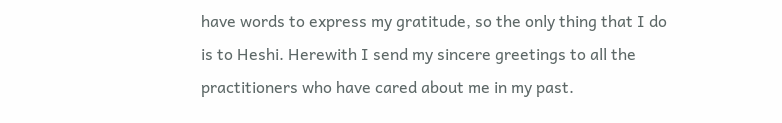have words to express my gratitude, so the only thing that I do is to Heshi. Herewith I send my sincere greetings to all the practitioners who have cared about me in my past.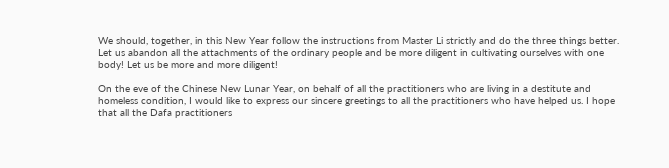We should, together, in this New Year follow the instructions from Master Li strictly and do the three things better. Let us abandon all the attachments of the ordinary people and be more diligent in cultivating ourselves with one body! Let us be more and more diligent!

On the eve of the Chinese New Lunar Year, on behalf of all the practitioners who are living in a destitute and homeless condition, I would like to express our sincere greetings to all the practitioners who have helped us. I hope that all the Dafa practitioners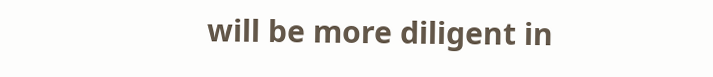will be more diligent in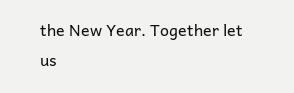the New Year. Together let us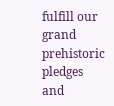fulfill our grand prehistoric pledges and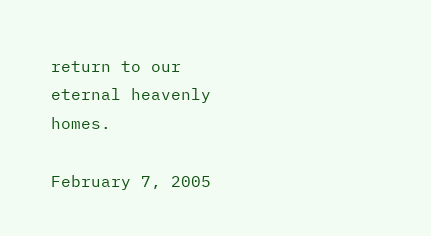return to our eternal heavenly homes.

February 7, 2005